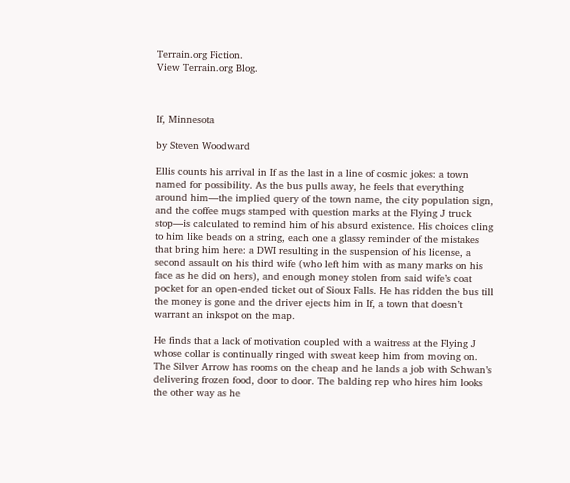Terrain.org Fiction.
View Terrain.org Blog.



If, Minnesota

by Steven Woodward

Ellis counts his arrival in If as the last in a line of cosmic jokes: a town named for possibility. As the bus pulls away, he feels that everything around him—the implied query of the town name, the city population sign, and the coffee mugs stamped with question marks at the Flying J truck stop—is calculated to remind him of his absurd existence. His choices cling to him like beads on a string, each one a glassy reminder of the mistakes that bring him here: a DWI resulting in the suspension of his license, a second assault on his third wife (who left him with as many marks on his face as he did on hers), and enough money stolen from said wife’s coat pocket for an open-ended ticket out of Sioux Falls. He has ridden the bus till the money is gone and the driver ejects him in If, a town that doesn’t warrant an inkspot on the map.

He finds that a lack of motivation coupled with a waitress at the Flying J whose collar is continually ringed with sweat keep him from moving on. The Silver Arrow has rooms on the cheap and he lands a job with Schwan’s delivering frozen food, door to door. The balding rep who hires him looks the other way as he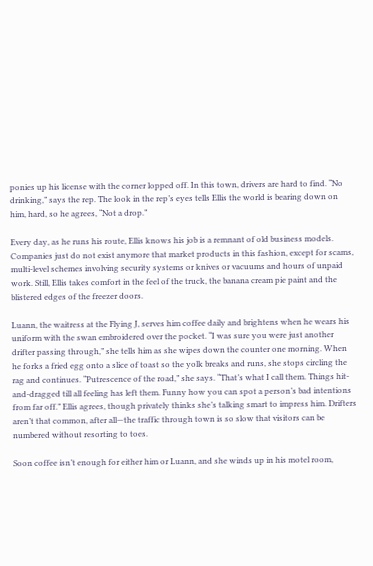ponies up his license with the corner lopped off. In this town, drivers are hard to find. “No drinking,” says the rep. The look in the rep’s eyes tells Ellis the world is bearing down on him, hard, so he agrees, “Not a drop.”

Every day, as he runs his route, Ellis knows his job is a remnant of old business models. Companies just do not exist anymore that market products in this fashion, except for scams, multi-level schemes involving security systems or knives or vacuums and hours of unpaid work. Still, Ellis takes comfort in the feel of the truck, the banana cream pie paint and the blistered edges of the freezer doors.

Luann, the waitress at the Flying J, serves him coffee daily and brightens when he wears his uniform with the swan embroidered over the pocket. “I was sure you were just another drifter passing through,” she tells him as she wipes down the counter one morning. When he forks a fried egg onto a slice of toast so the yolk breaks and runs, she stops circling the rag and continues. “Putrescence of the road,” she says. “That’s what I call them. Things hit-and-dragged till all feeling has left them. Funny how you can spot a person’s bad intentions from far off.” Ellis agrees, though privately thinks she’s talking smart to impress him. Drifters aren’t that common, after all—the traffic through town is so slow that visitors can be numbered without resorting to toes.

Soon coffee isn’t enough for either him or Luann, and she winds up in his motel room,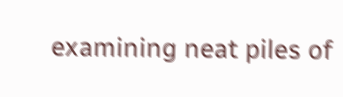examining neat piles of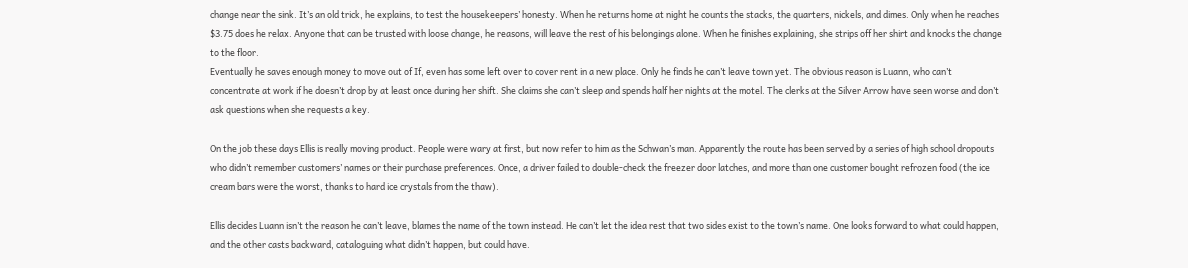change near the sink. It’s an old trick, he explains, to test the housekeepers’ honesty. When he returns home at night he counts the stacks, the quarters, nickels, and dimes. Only when he reaches $3.75 does he relax. Anyone that can be trusted with loose change, he reasons, will leave the rest of his belongings alone. When he finishes explaining, she strips off her shirt and knocks the change to the floor.
Eventually he saves enough money to move out of If, even has some left over to cover rent in a new place. Only he finds he can’t leave town yet. The obvious reason is Luann, who can’t concentrate at work if he doesn’t drop by at least once during her shift. She claims she can’t sleep and spends half her nights at the motel. The clerks at the Silver Arrow have seen worse and don’t ask questions when she requests a key.

On the job these days Ellis is really moving product. People were wary at first, but now refer to him as the Schwan’s man. Apparently the route has been served by a series of high school dropouts who didn’t remember customers’ names or their purchase preferences. Once, a driver failed to double-check the freezer door latches, and more than one customer bought refrozen food (the ice cream bars were the worst, thanks to hard ice crystals from the thaw).

Ellis decides Luann isn’t the reason he can’t leave, blames the name of the town instead. He can’t let the idea rest that two sides exist to the town’s name. One looks forward to what could happen, and the other casts backward, cataloguing what didn’t happen, but could have.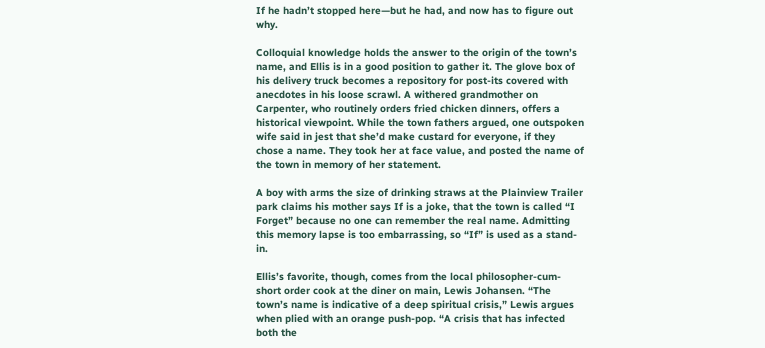If he hadn’t stopped here—but he had, and now has to figure out why.

Colloquial knowledge holds the answer to the origin of the town’s name, and Ellis is in a good position to gather it. The glove box of his delivery truck becomes a repository for post-its covered with anecdotes in his loose scrawl. A withered grandmother on Carpenter, who routinely orders fried chicken dinners, offers a historical viewpoint. While the town fathers argued, one outspoken wife said in jest that she’d make custard for everyone, if they chose a name. They took her at face value, and posted the name of the town in memory of her statement.

A boy with arms the size of drinking straws at the Plainview Trailer park claims his mother says If is a joke, that the town is called “I Forget” because no one can remember the real name. Admitting this memory lapse is too embarrassing, so “If” is used as a stand-in.

Ellis’s favorite, though, comes from the local philosopher-cum-short order cook at the diner on main, Lewis Johansen. “The town’s name is indicative of a deep spiritual crisis,” Lewis argues when plied with an orange push-pop. “A crisis that has infected both the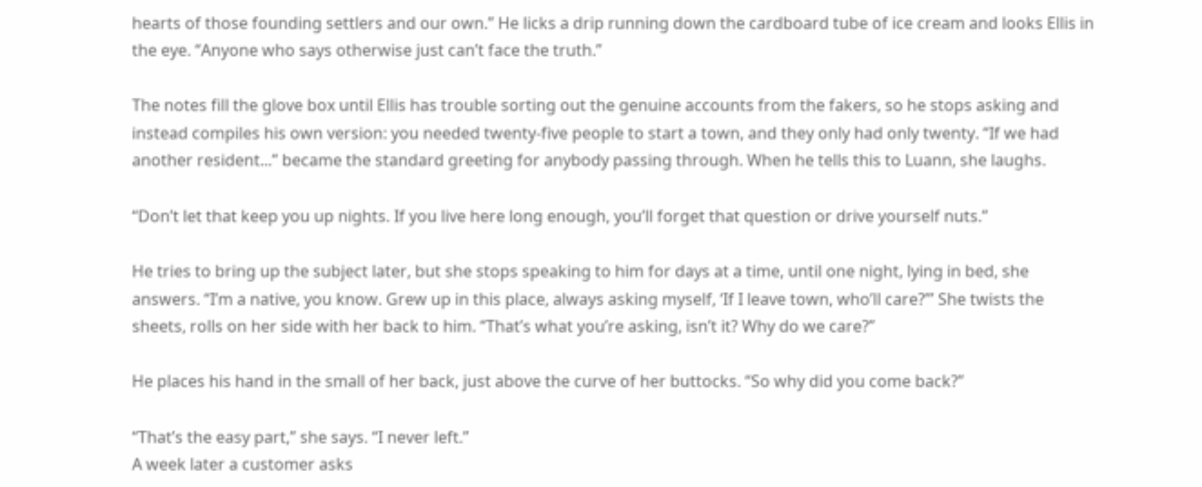hearts of those founding settlers and our own.” He licks a drip running down the cardboard tube of ice cream and looks Ellis in the eye. “Anyone who says otherwise just can’t face the truth.”

The notes fill the glove box until Ellis has trouble sorting out the genuine accounts from the fakers, so he stops asking and instead compiles his own version: you needed twenty-five people to start a town, and they only had only twenty. “If we had another resident...” became the standard greeting for anybody passing through. When he tells this to Luann, she laughs.

“Don’t let that keep you up nights. If you live here long enough, you’ll forget that question or drive yourself nuts.”

He tries to bring up the subject later, but she stops speaking to him for days at a time, until one night, lying in bed, she answers. “I’m a native, you know. Grew up in this place, always asking myself, ‘If I leave town, who’ll care?’” She twists the sheets, rolls on her side with her back to him. “That’s what you’re asking, isn’t it? Why do we care?”

He places his hand in the small of her back, just above the curve of her buttocks. “So why did you come back?”

“That’s the easy part,” she says. “I never left.”
A week later a customer asks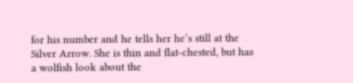for his number and he tells her he’s still at the Silver Arrow. She is thin and flat-chested, but has a wolfish look about the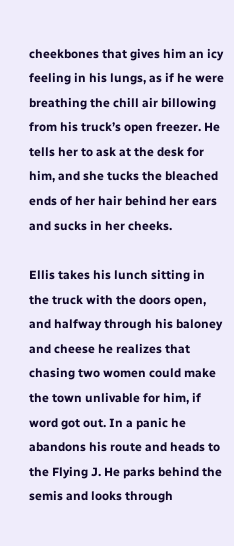cheekbones that gives him an icy feeling in his lungs, as if he were breathing the chill air billowing from his truck’s open freezer. He tells her to ask at the desk for him, and she tucks the bleached ends of her hair behind her ears and sucks in her cheeks.

Ellis takes his lunch sitting in the truck with the doors open, and halfway through his baloney and cheese he realizes that chasing two women could make the town unlivable for him, if word got out. In a panic he abandons his route and heads to the Flying J. He parks behind the semis and looks through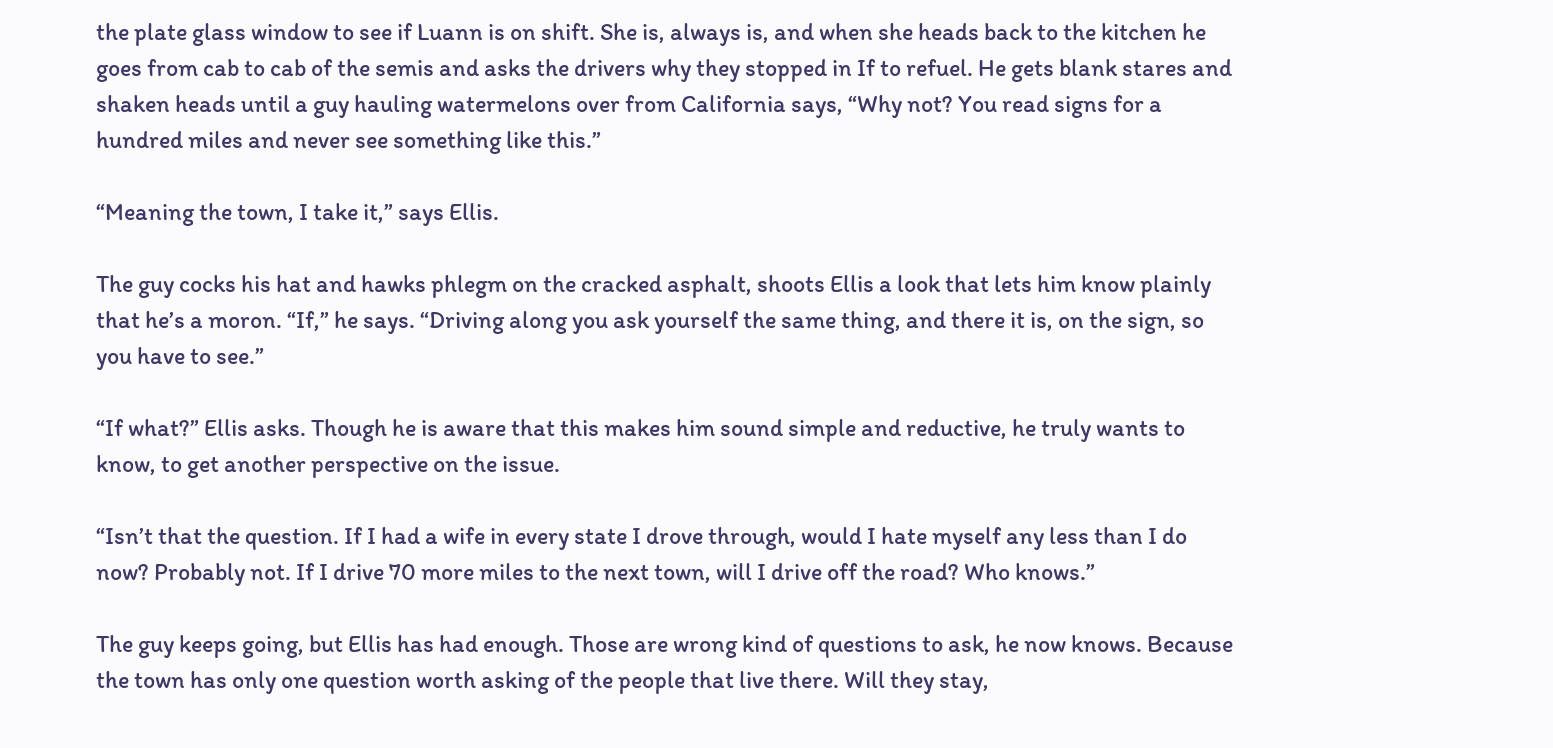the plate glass window to see if Luann is on shift. She is, always is, and when she heads back to the kitchen he goes from cab to cab of the semis and asks the drivers why they stopped in If to refuel. He gets blank stares and shaken heads until a guy hauling watermelons over from California says, “Why not? You read signs for a hundred miles and never see something like this.”

“Meaning the town, I take it,” says Ellis.

The guy cocks his hat and hawks phlegm on the cracked asphalt, shoots Ellis a look that lets him know plainly that he’s a moron. “If,” he says. “Driving along you ask yourself the same thing, and there it is, on the sign, so you have to see.”

“If what?” Ellis asks. Though he is aware that this makes him sound simple and reductive, he truly wants to know, to get another perspective on the issue.

“Isn’t that the question. If I had a wife in every state I drove through, would I hate myself any less than I do now? Probably not. If I drive 70 more miles to the next town, will I drive off the road? Who knows.”

The guy keeps going, but Ellis has had enough. Those are wrong kind of questions to ask, he now knows. Because the town has only one question worth asking of the people that live there. Will they stay,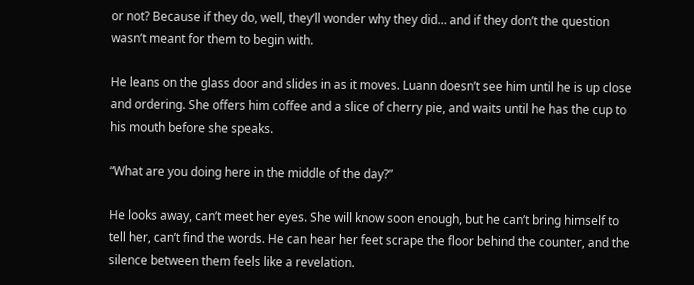or not? Because if they do, well, they’ll wonder why they did… and if they don’t the question wasn’t meant for them to begin with.

He leans on the glass door and slides in as it moves. Luann doesn’t see him until he is up close and ordering. She offers him coffee and a slice of cherry pie, and waits until he has the cup to his mouth before she speaks.

“What are you doing here in the middle of the day?”

He looks away, can’t meet her eyes. She will know soon enough, but he can’t bring himself to tell her, can’t find the words. He can hear her feet scrape the floor behind the counter, and the silence between them feels like a revelation.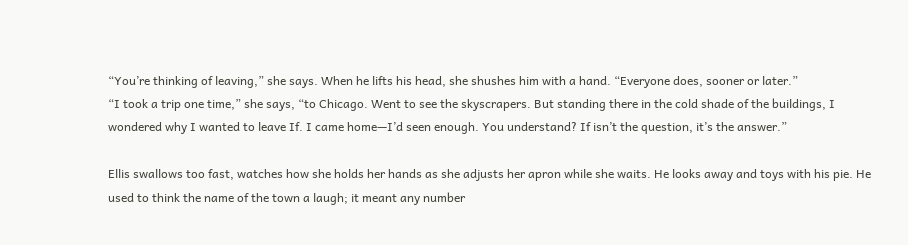“You’re thinking of leaving,” she says. When he lifts his head, she shushes him with a hand. “Everyone does, sooner or later.”
“I took a trip one time,” she says, “to Chicago. Went to see the skyscrapers. But standing there in the cold shade of the buildings, I wondered why I wanted to leave If. I came home—I’d seen enough. You understand? If isn’t the question, it’s the answer.”

Ellis swallows too fast, watches how she holds her hands as she adjusts her apron while she waits. He looks away and toys with his pie. He used to think the name of the town a laugh; it meant any number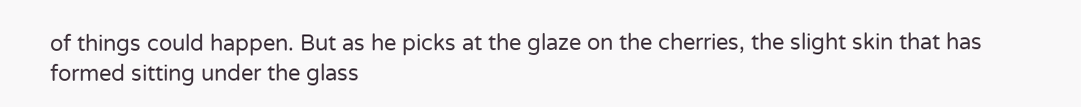of things could happen. But as he picks at the glaze on the cherries, the slight skin that has formed sitting under the glass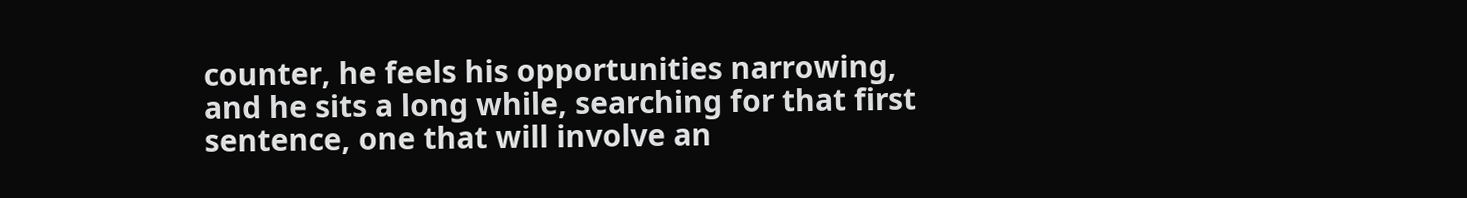counter, he feels his opportunities narrowing, and he sits a long while, searching for that first sentence, one that will involve an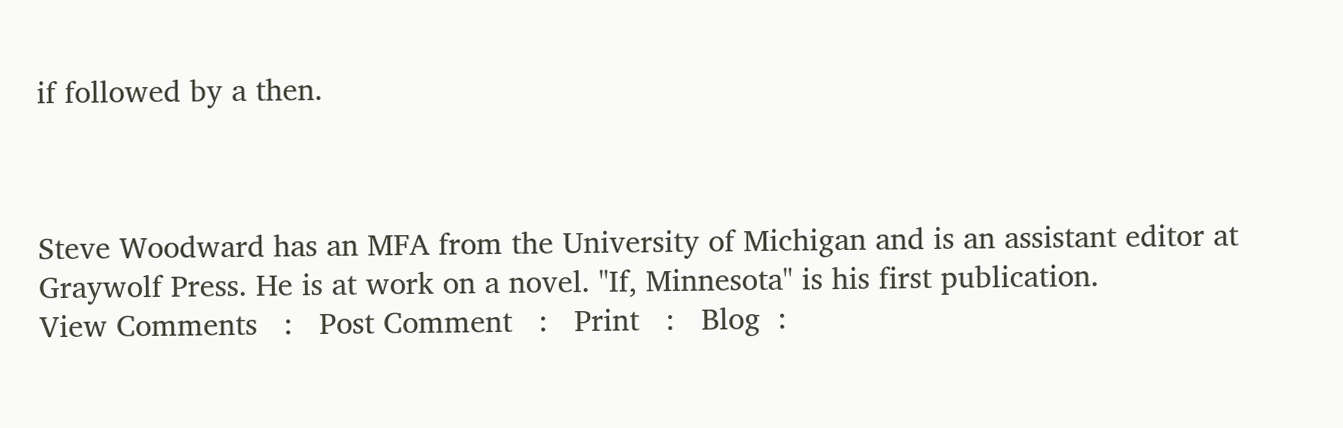if followed by a then.



Steve Woodward has an MFA from the University of Michigan and is an assistant editor at Graywolf Press. He is at work on a novel. "If, Minnesota" is his first publication.
View Comments   :   Post Comment   :   Print   :   Blog  :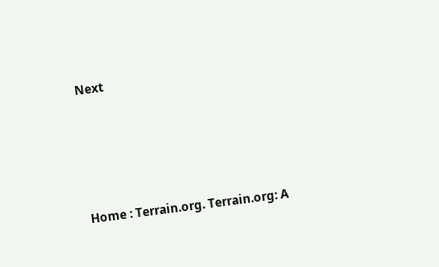Next




Home : Terrain.org. Terrain.org: A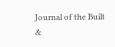Journal of the Built &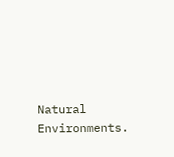Natural Environments.